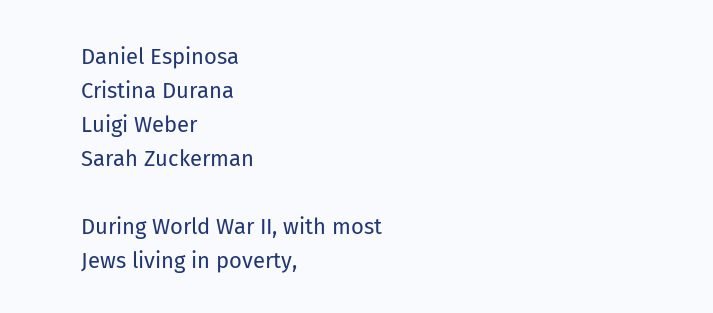Daniel Espinosa
Cristina Durana
Luigi Weber
Sarah Zuckerman

During World War II, with most Jews living in poverty,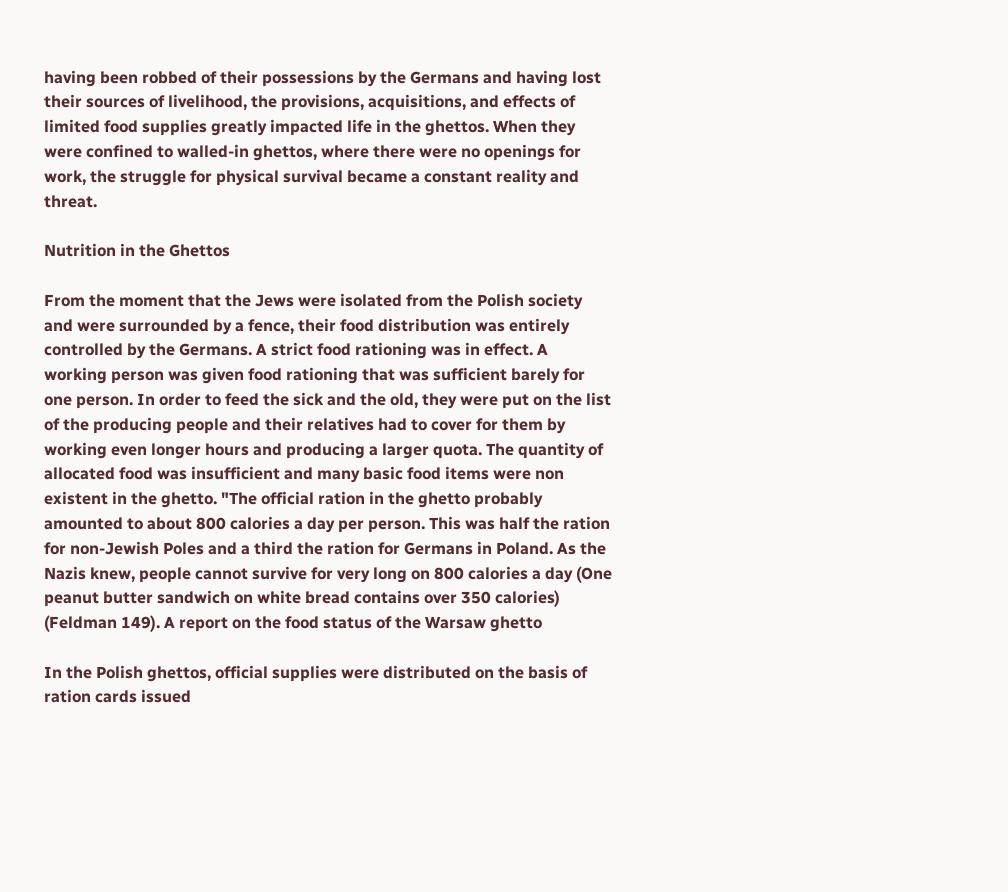having been robbed of their possessions by the Germans and having lost their sources of livelihood, the provisions, acquisitions, and effects of limited food supplies greatly impacted life in the ghettos. When they were confined to walled-in ghettos, where there were no openings for work, the struggle for physical survival became a constant reality and threat.

Nutrition in the Ghettos

From the moment that the Jews were isolated from the Polish society and were surrounded by a fence, their food distribution was entirely controlled by the Germans. A strict food rationing was in effect. A working person was given food rationing that was sufficient barely for one person. In order to feed the sick and the old, they were put on the list of the producing people and their relatives had to cover for them by working even longer hours and producing a larger quota. The quantity of allocated food was insufficient and many basic food items were non existent in the ghetto. "The official ration in the ghetto probably amounted to about 800 calories a day per person. This was half the ration for non-Jewish Poles and a third the ration for Germans in Poland. As the Nazis knew, people cannot survive for very long on 800 calories a day (One peanut butter sandwich on white bread contains over 350 calories) (Feldman 149). A report on the food status of the Warsaw ghetto

In the Polish ghettos, official supplies were distributed on the basis of ration cards issued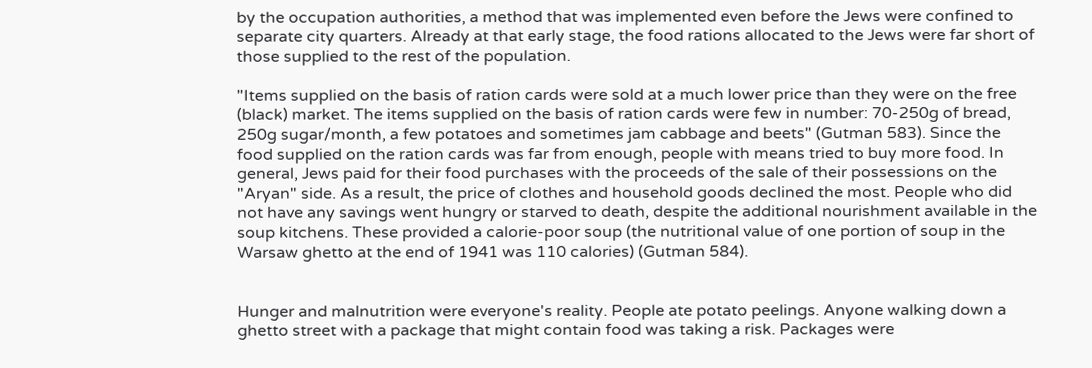by the occupation authorities, a method that was implemented even before the Jews were confined to separate city quarters. Already at that early stage, the food rations allocated to the Jews were far short of those supplied to the rest of the population.

"Items supplied on the basis of ration cards were sold at a much lower price than they were on the free (black) market. The items supplied on the basis of ration cards were few in number: 70-250g of bread, 250g sugar/month, a few potatoes and sometimes jam cabbage and beets" (Gutman 583). Since the food supplied on the ration cards was far from enough, people with means tried to buy more food. In general, Jews paid for their food purchases with the proceeds of the sale of their possessions on the "Aryan" side. As a result, the price of clothes and household goods declined the most. People who did not have any savings went hungry or starved to death, despite the additional nourishment available in the soup kitchens. These provided a calorie-poor soup (the nutritional value of one portion of soup in the Warsaw ghetto at the end of 1941 was 110 calories) (Gutman 584).


Hunger and malnutrition were everyone's reality. People ate potato peelings. Anyone walking down a ghetto street with a package that might contain food was taking a risk. Packages were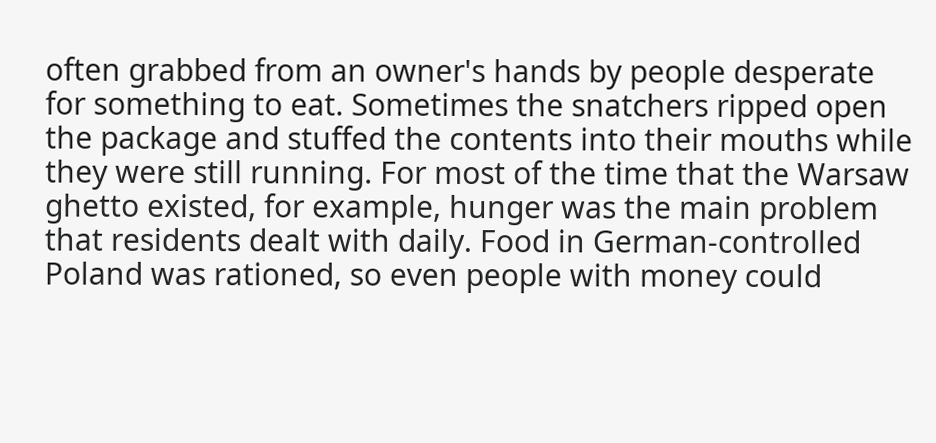often grabbed from an owner's hands by people desperate for something to eat. Sometimes the snatchers ripped open the package and stuffed the contents into their mouths while they were still running. For most of the time that the Warsaw ghetto existed, for example, hunger was the main problem that residents dealt with daily. Food in German-controlled Poland was rationed, so even people with money could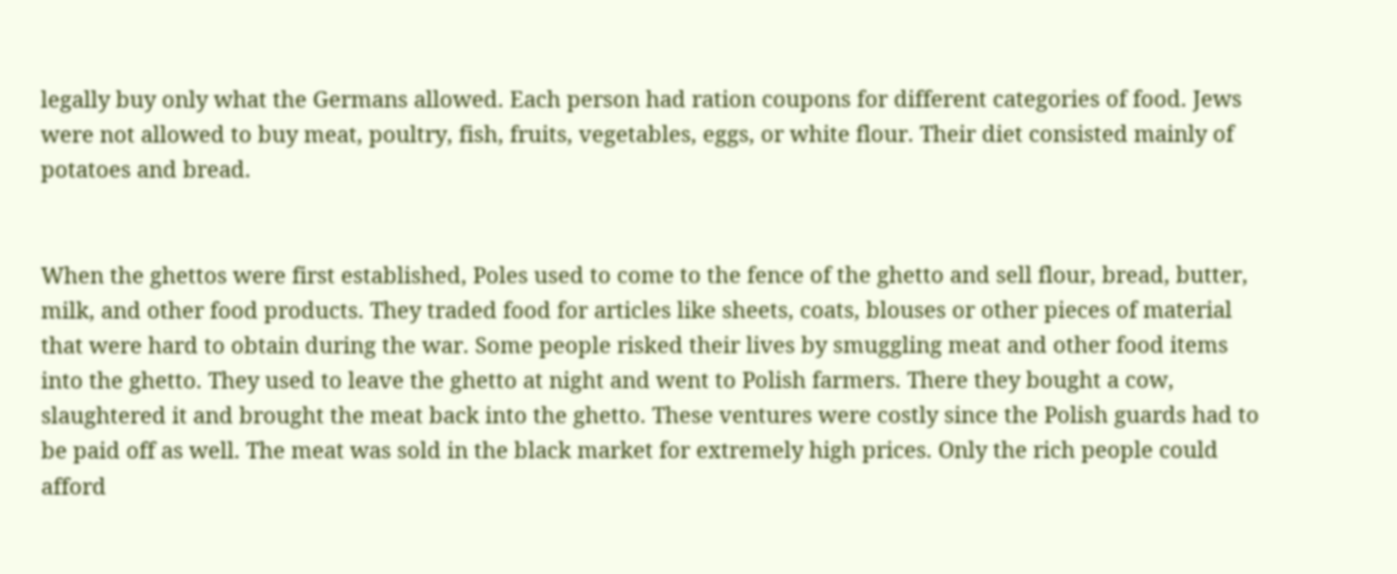legally buy only what the Germans allowed. Each person had ration coupons for different categories of food. Jews were not allowed to buy meat, poultry, fish, fruits, vegetables, eggs, or white flour. Their diet consisted mainly of potatoes and bread.


When the ghettos were first established, Poles used to come to the fence of the ghetto and sell flour, bread, butter, milk, and other food products. They traded food for articles like sheets, coats, blouses or other pieces of material that were hard to obtain during the war. Some people risked their lives by smuggling meat and other food items into the ghetto. They used to leave the ghetto at night and went to Polish farmers. There they bought a cow, slaughtered it and brought the meat back into the ghetto. These ventures were costly since the Polish guards had to be paid off as well. The meat was sold in the black market for extremely high prices. Only the rich people could afford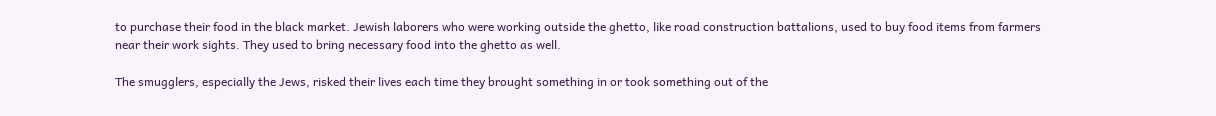to purchase their food in the black market. Jewish laborers who were working outside the ghetto, like road construction battalions, used to buy food items from farmers near their work sights. They used to bring necessary food into the ghetto as well.

The smugglers, especially the Jews, risked their lives each time they brought something in or took something out of the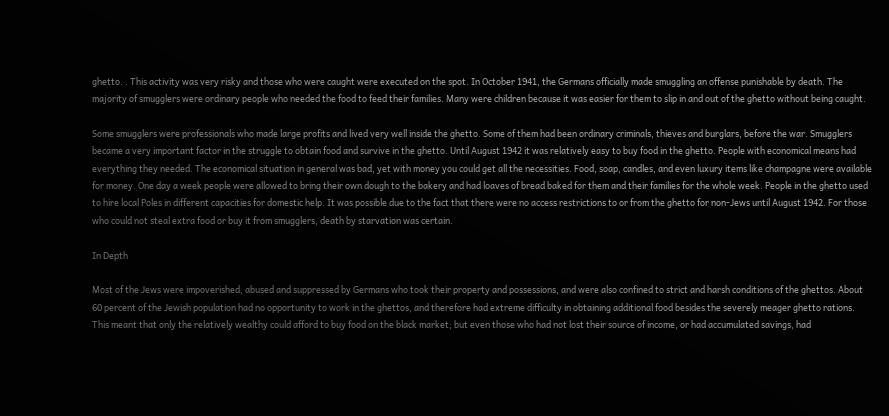ghetto. . This activity was very risky and those who were caught were executed on the spot. In October 1941, the Germans officially made smuggling an offense punishable by death. The majority of smugglers were ordinary people who needed the food to feed their families. Many were children because it was easier for them to slip in and out of the ghetto without being caught.

Some smugglers were professionals who made large profits and lived very well inside the ghetto. Some of them had been ordinary criminals, thieves and burglars, before the war. Smugglers became a very important factor in the struggle to obtain food and survive in the ghetto. Until August 1942 it was relatively easy to buy food in the ghetto. People with economical means had everything they needed. The economical situation in general was bad, yet with money you could get all the necessities. Food, soap, candles, and even luxury items like champagne were available for money. One day a week people were allowed to bring their own dough to the bakery and had loaves of bread baked for them and their families for the whole week. People in the ghetto used to hire local Poles in different capacities for domestic help. It was possible due to the fact that there were no access restrictions to or from the ghetto for non-Jews until August 1942. For those who could not steal extra food or buy it from smugglers, death by starvation was certain.

In Depth

Most of the Jews were impoverished, abused and suppressed by Germans who took their property and possessions, and were also confined to strict and harsh conditions of the ghettos. About 60 percent of the Jewish population had no opportunity to work in the ghettos, and therefore had extreme difficulty in obtaining additional food besides the severely meager ghetto rations. This meant that only the relatively wealthy could afford to buy food on the black market; but even those who had not lost their source of income, or had accumulated savings, had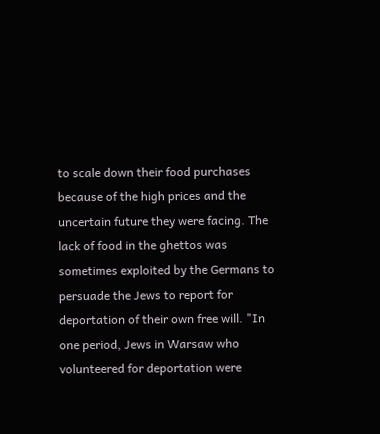to scale down their food purchases because of the high prices and the uncertain future they were facing. The lack of food in the ghettos was sometimes exploited by the Germans to persuade the Jews to report for deportation of their own free will. "In one period, Jews in Warsaw who volunteered for deportation were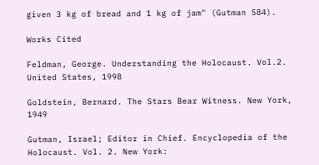given 3 kg of bread and 1 kg of jam" (Gutman 584).

Works Cited

Feldman, George. Understanding the Holocaust. Vol.2. United States, 1998

Goldstein, Bernard. The Stars Bear Witness. New York, 1949

Gutman, Israel; Editor in Chief. Encyclopedia of the Holocaust. Vol. 2. New York: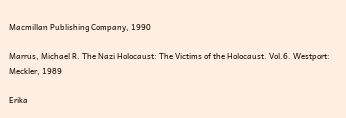Macmillan Publishing Company, 1990

Marrus, Michael R. The Nazi Holocaust: The Victims of the Holocaust. Vol.6. Westport: Meckler, 1989

Erika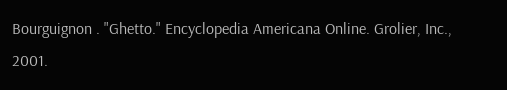Bourguignon . "Ghetto." Encyclopedia Americana Online. Grolier, Inc., 2001.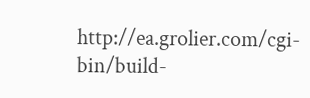http://ea.grolier.com/cgi-bin/build-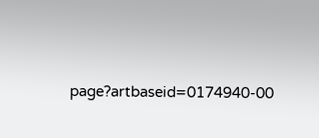page?artbaseid=0174940-00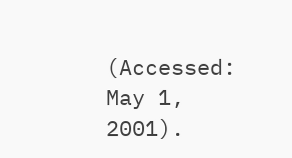(Accessed: May 1, 2001).